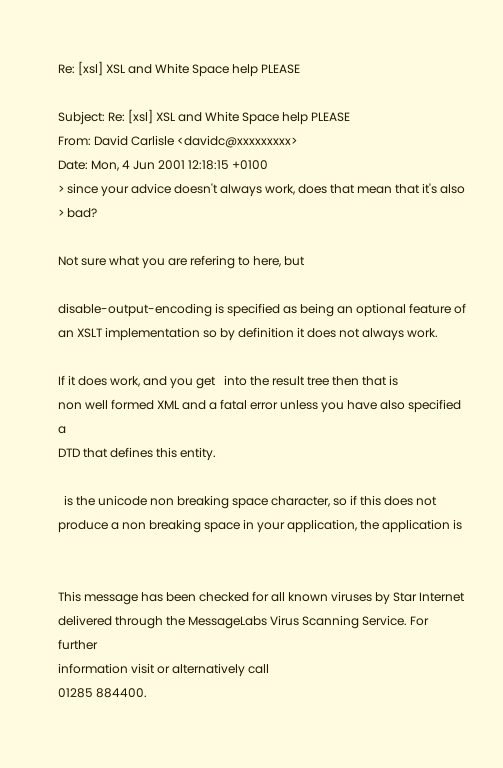Re: [xsl] XSL and White Space help PLEASE

Subject: Re: [xsl] XSL and White Space help PLEASE
From: David Carlisle <davidc@xxxxxxxxx>
Date: Mon, 4 Jun 2001 12:18:15 +0100
> since your advice doesn't always work, does that mean that it's also
> bad?

Not sure what you are refering to here, but

disable-output-encoding is specified as being an optional feature of
an XSLT implementation so by definition it does not always work.

If it does work, and you get   into the result tree then that is
non well formed XML and a fatal error unless you have also specified a
DTD that defines this entity.

  is the unicode non breaking space character, so if this does not
produce a non breaking space in your application, the application is


This message has been checked for all known viruses by Star Internet
delivered through the MessageLabs Virus Scanning Service. For further
information visit or alternatively call
01285 884400.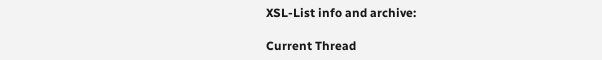XSL-List info and archive:

Current Thread